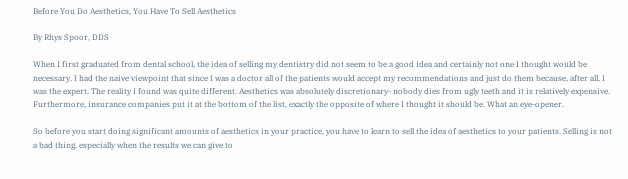Before You Do Aesthetics, You Have To Sell Aesthetics

By Rhys Spoor, DDS

When I first graduated from dental school, the idea of selling my dentistry did not seem to be a good idea and certainly not one I thought would be necessary. I had the naive viewpoint that since I was a doctor all of the patients would accept my recommendations and just do them because, after all, I was the expert. The reality I found was quite different. Aesthetics was absolutely discretionary- nobody dies from ugly teeth and it is relatively expensive. Furthermore, insurance companies put it at the bottom of the list, exactly the opposite of where I thought it should be. What an eye-opener.

So before you start doing significant amounts of aesthetics in your practice, you have to learn to sell the idea of aesthetics to your patients. Selling is not a bad thing, especially when the results we can give to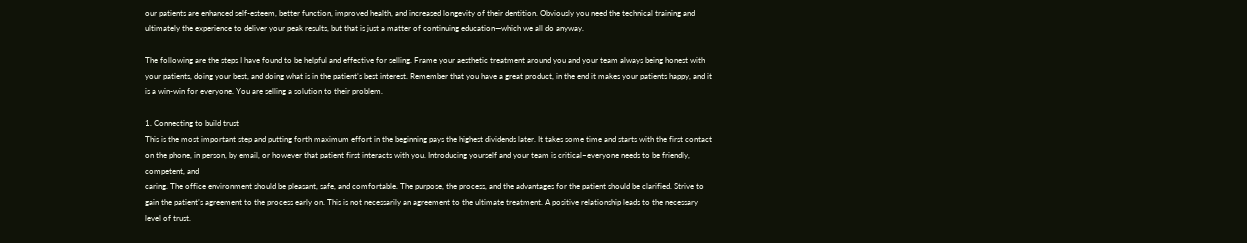our patients are enhanced self-esteem, better function, improved health, and increased longevity of their dentition. Obviously you need the technical training and ultimately the experience to deliver your peak results, but that is just a matter of continuing education—which we all do anyway.

The following are the steps I have found to be helpful and effective for selling. Frame your aesthetic treatment around you and your team always being honest with your patients, doing your best, and doing what is in the patient’s best interest. Remember that you have a great product, in the end it makes your patients happy, and it is a win-win for everyone. You are selling a solution to their problem.

1. Connecting to build trust
This is the most important step and putting forth maximum effort in the beginning pays the highest dividends later. It takes some time and starts with the first contact on the phone, in person, by email, or however that patient first interacts with you. Introducing yourself and your team is critical–everyone needs to be friendly, competent, and
caring. The office environment should be pleasant, safe, and comfortable. The purpose, the process, and the advantages for the patient should be clarified. Strive to gain the patient’s agreement to the process early on. This is not necessarily an agreement to the ultimate treatment. A positive relationship leads to the necessary level of trust.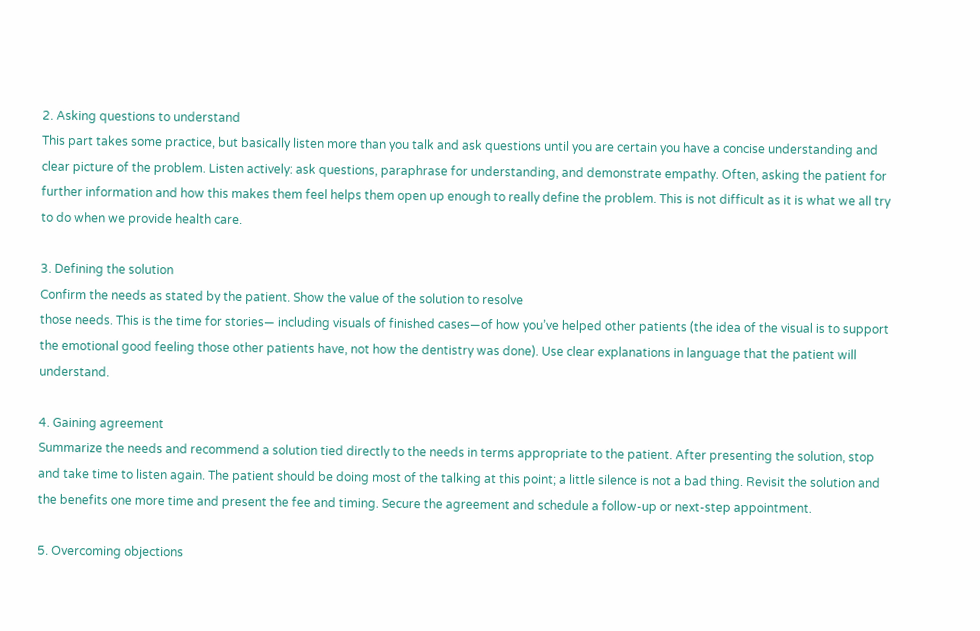2. Asking questions to understand
This part takes some practice, but basically listen more than you talk and ask questions until you are certain you have a concise understanding and clear picture of the problem. Listen actively: ask questions, paraphrase for understanding, and demonstrate empathy. Often, asking the patient for further information and how this makes them feel helps them open up enough to really define the problem. This is not difficult as it is what we all try to do when we provide health care.

3. Defining the solution
Confirm the needs as stated by the patient. Show the value of the solution to resolve
those needs. This is the time for stories— including visuals of finished cases—of how you’ve helped other patients (the idea of the visual is to support the emotional good feeling those other patients have, not how the dentistry was done). Use clear explanations in language that the patient will understand.

4. Gaining agreement
Summarize the needs and recommend a solution tied directly to the needs in terms appropriate to the patient. After presenting the solution, stop and take time to listen again. The patient should be doing most of the talking at this point; a little silence is not a bad thing. Revisit the solution and the benefits one more time and present the fee and timing. Secure the agreement and schedule a follow-up or next-step appointment.

5. Overcoming objections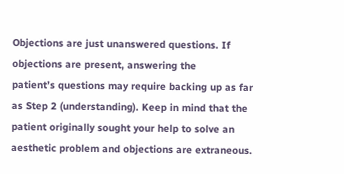Objections are just unanswered questions. If objections are present, answering the
patient’s questions may require backing up as far as Step 2 (understanding). Keep in mind that the patient originally sought your help to solve an aesthetic problem and objections are extraneous.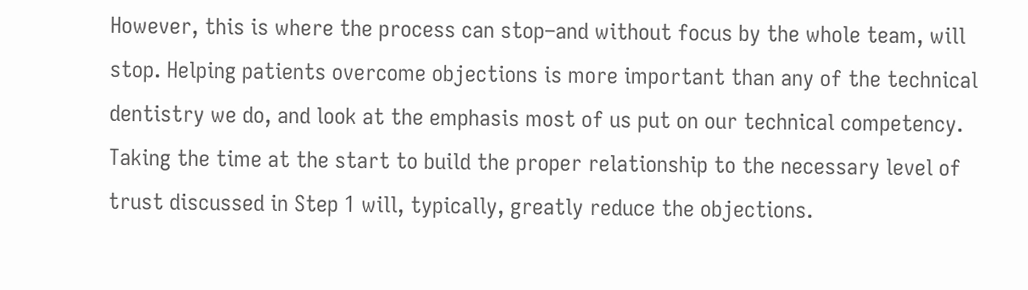However, this is where the process can stop–and without focus by the whole team, will stop. Helping patients overcome objections is more important than any of the technical dentistry we do, and look at the emphasis most of us put on our technical competency. Taking the time at the start to build the proper relationship to the necessary level of trust discussed in Step 1 will, typically, greatly reduce the objections.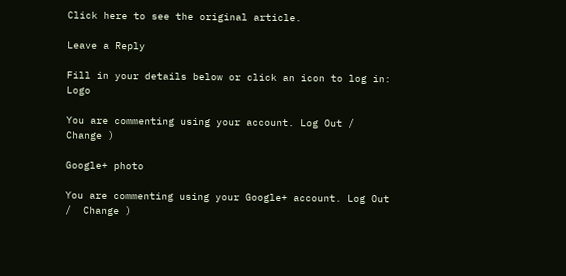Click here to see the original article.

Leave a Reply

Fill in your details below or click an icon to log in: Logo

You are commenting using your account. Log Out /  Change )

Google+ photo

You are commenting using your Google+ account. Log Out /  Change )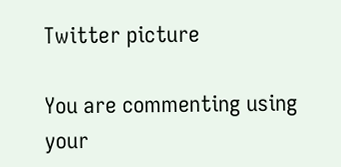Twitter picture

You are commenting using your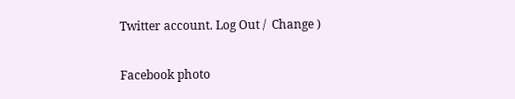Twitter account. Log Out /  Change )

Facebook photo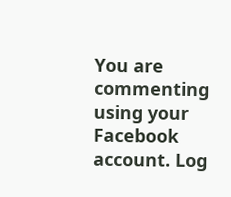You are commenting using your Facebook account. Log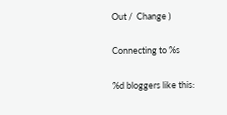Out /  Change )

Connecting to %s

%d bloggers like this: